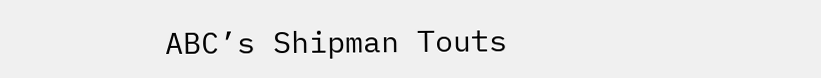ABC’s Shipman Touts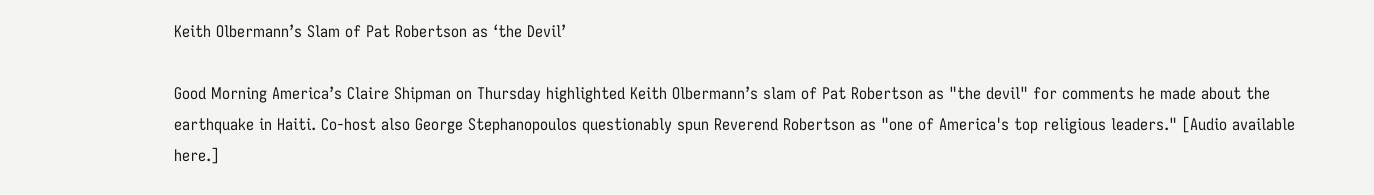Keith Olbermann’s Slam of Pat Robertson as ‘the Devil’

Good Morning America’s Claire Shipman on Thursday highlighted Keith Olbermann’s slam of Pat Robertson as "the devil" for comments he made about the earthquake in Haiti. Co-host also George Stephanopoulos questionably spun Reverend Robertson as "one of America's top religious leaders." [Audio available here.]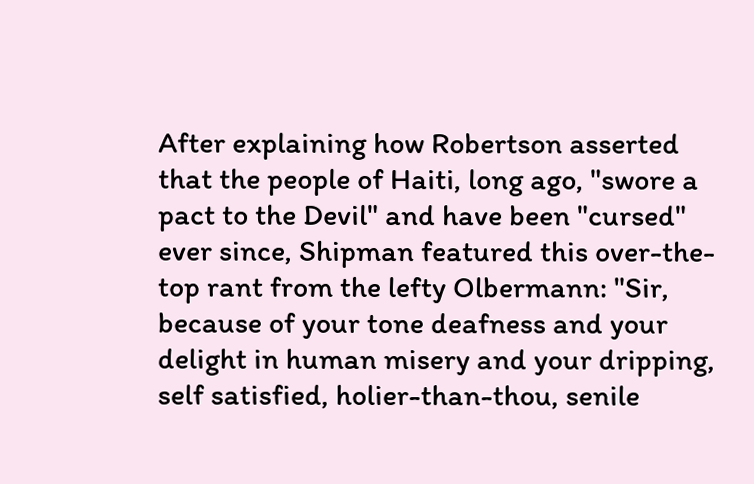After explaining how Robertson asserted that the people of Haiti, long ago, "swore a pact to the Devil" and have been "cursed" ever since, Shipman featured this over-the-top rant from the lefty Olbermann: "Sir, because of your tone deafness and your delight in human misery and your dripping, self satisfied, holier-than-thou, senile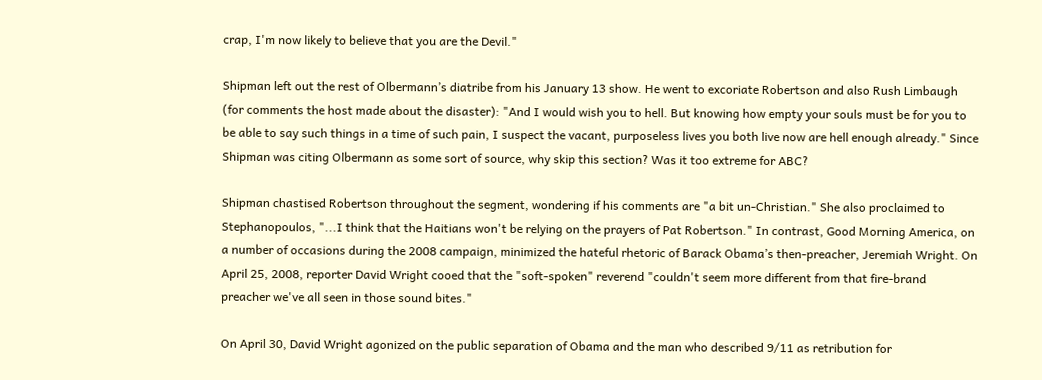crap, I'm now likely to believe that you are the Devil."

Shipman left out the rest of Olbermann’s diatribe from his January 13 show. He went to excoriate Robertson and also Rush Limbaugh (for comments the host made about the disaster): "And I would wish you to hell. But knowing how empty your souls must be for you to be able to say such things in a time of such pain, I suspect the vacant, purposeless lives you both live now are hell enough already." Since Shipman was citing Olbermann as some sort of source, why skip this section? Was it too extreme for ABC?

Shipman chastised Robertson throughout the segment, wondering if his comments are "a bit un-Christian." She also proclaimed to Stephanopoulos, "...I think that the Haitians won't be relying on the prayers of Pat Robertson." In contrast, Good Morning America, on a number of occasions during the 2008 campaign, minimized the hateful rhetoric of Barack Obama’s then-preacher, Jeremiah Wright. On April 25, 2008, reporter David Wright cooed that the "soft-spoken" reverend "couldn't seem more different from that fire-brand preacher we've all seen in those sound bites."

On April 30, David Wright agonized on the public separation of Obama and the man who described 9/11 as retribution for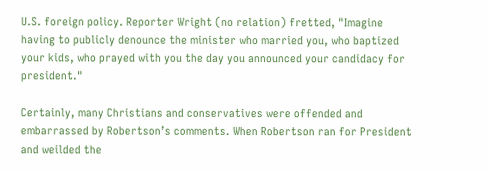U.S. foreign policy. Reporter Wright (no relation) fretted, "Imagine having to publicly denounce the minister who married you, who baptized your kids, who prayed with you the day you announced your candidacy for president."

Certainly, many Christians and conservatives were offended and embarrassed by Robertson’s comments. When Robertson ran for President and weilded the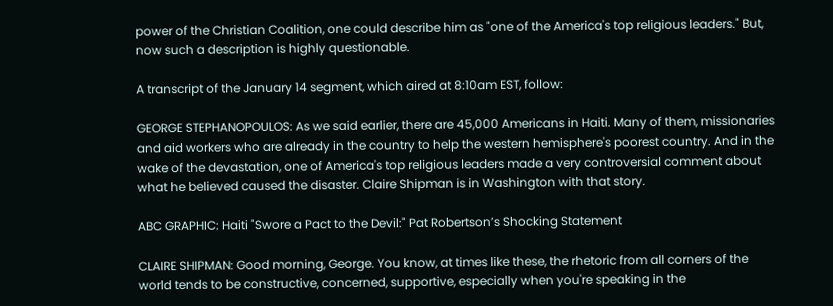power of the Christian Coalition, one could describe him as "one of the America's top religious leaders." But, now such a description is highly questionable.

A transcript of the January 14 segment, which aired at 8:10am EST, follow:

GEORGE STEPHANOPOULOS: As we said earlier, there are 45,000 Americans in Haiti. Many of them, missionaries and aid workers who are already in the country to help the western hemisphere's poorest country. And in the wake of the devastation, one of America's top religious leaders made a very controversial comment about what he believed caused the disaster. Claire Shipman is in Washington with that story.

ABC GRAPHIC: Haiti "Swore a Pact to the Devil:" Pat Robertson’s Shocking Statement

CLAIRE SHIPMAN: Good morning, George. You know, at times like these, the rhetoric from all corners of the world tends to be constructive, concerned, supportive, especially when you're speaking in the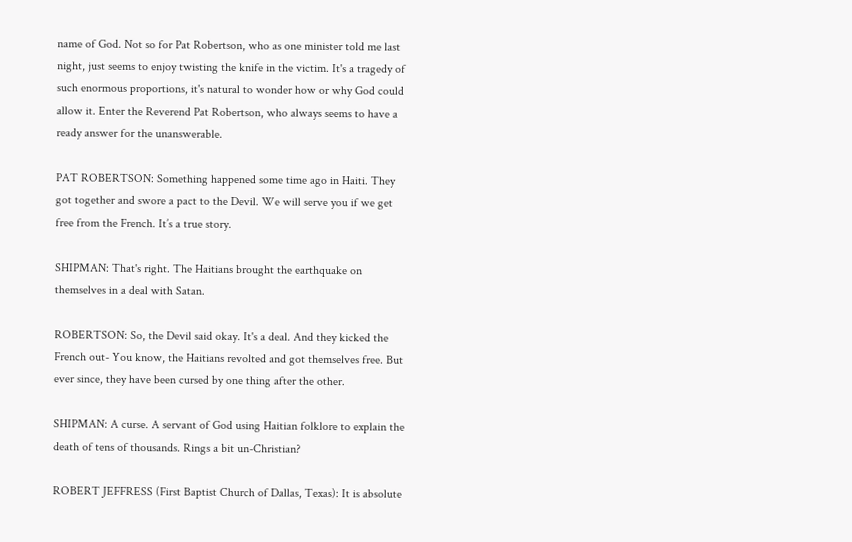name of God. Not so for Pat Robertson, who as one minister told me last night, just seems to enjoy twisting the knife in the victim. It's a tragedy of such enormous proportions, it's natural to wonder how or why God could allow it. Enter the Reverend Pat Robertson, who always seems to have a ready answer for the unanswerable.

PAT ROBERTSON: Something happened some time ago in Haiti. They got together and swore a pact to the Devil. We will serve you if we get free from the French. It’s a true story.

SHIPMAN: That's right. The Haitians brought the earthquake on themselves in a deal with Satan.

ROBERTSON: So, the Devil said okay. It's a deal. And they kicked the French out- You know, the Haitians revolted and got themselves free. But ever since, they have been cursed by one thing after the other.

SHIPMAN: A curse. A servant of God using Haitian folklore to explain the death of tens of thousands. Rings a bit un-Christian?

ROBERT JEFFRESS (First Baptist Church of Dallas, Texas): It is absolute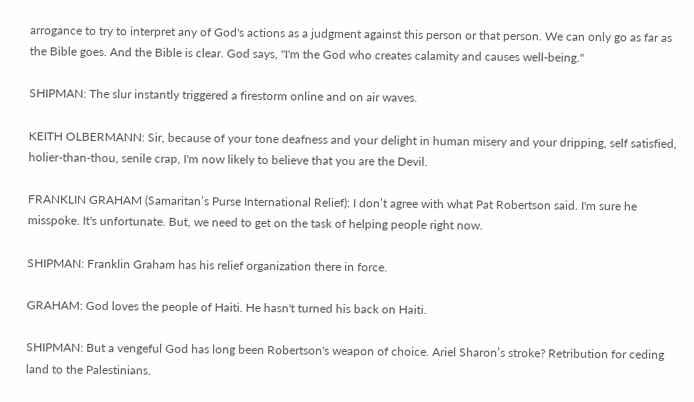arrogance to try to interpret any of God's actions as a judgment against this person or that person. We can only go as far as the Bible goes. And the Bible is clear. God says, "I'm the God who creates calamity and causes well-being."

SHIPMAN: The slur instantly triggered a firestorm online and on air waves.

KEITH OLBERMANN: Sir, because of your tone deafness and your delight in human misery and your dripping, self satisfied, holier-than-thou, senile crap, I'm now likely to believe that you are the Devil.

FRANKLIN GRAHAM (Samaritan’s Purse International Relief): I don’t agree with what Pat Robertson said. I'm sure he misspoke. It's unfortunate. But, we need to get on the task of helping people right now.

SHIPMAN: Franklin Graham has his relief organization there in force.

GRAHAM: God loves the people of Haiti. He hasn't turned his back on Haiti.

SHIPMAN: But a vengeful God has long been Robertson's weapon of choice. Ariel Sharon’s stroke? Retribution for ceding land to the Palestinians.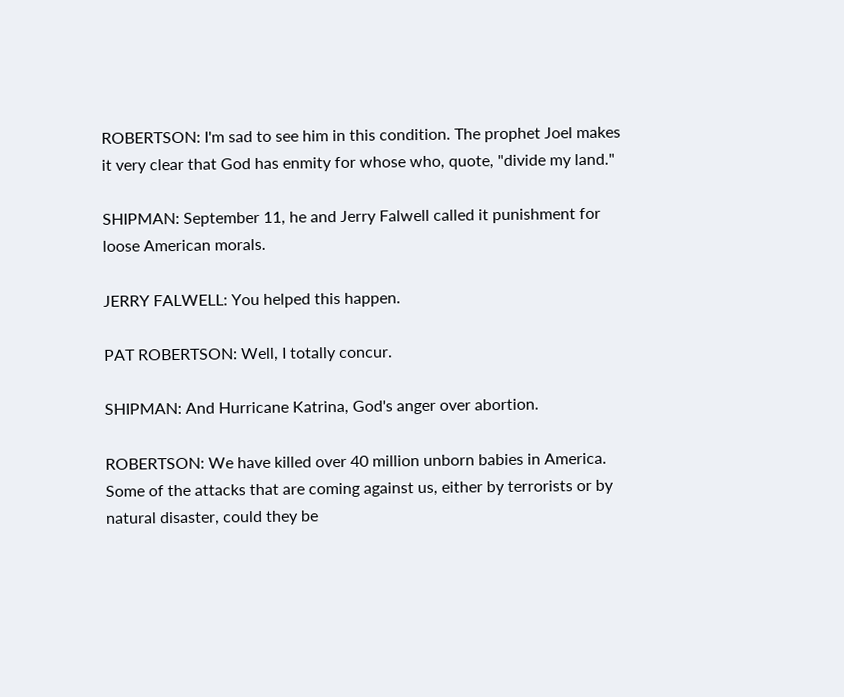ROBERTSON: I'm sad to see him in this condition. The prophet Joel makes it very clear that God has enmity for whose who, quote, "divide my land."

SHIPMAN: September 11, he and Jerry Falwell called it punishment for loose American morals.

JERRY FALWELL: You helped this happen.

PAT ROBERTSON: Well, I totally concur.

SHIPMAN: And Hurricane Katrina, God's anger over abortion.

ROBERTSON: We have killed over 40 million unborn babies in America. Some of the attacks that are coming against us, either by terrorists or by natural disaster, could they be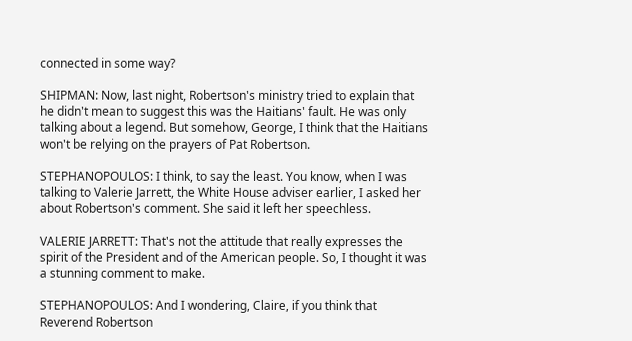connected in some way?

SHIPMAN: Now, last night, Robertson's ministry tried to explain that he didn't mean to suggest this was the Haitians' fault. He was only talking about a legend. But somehow, George, I think that the Haitians won't be relying on the prayers of Pat Robertson.

STEPHANOPOULOS: I think, to say the least. You know, when I was talking to Valerie Jarrett, the White House adviser earlier, I asked her about Robertson's comment. She said it left her speechless.

VALERIE JARRETT: That's not the attitude that really expresses the spirit of the President and of the American people. So, I thought it was a stunning comment to make.

STEPHANOPOULOS: And I wondering, Claire, if you think that Reverend Robertson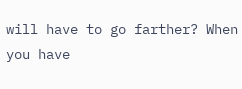will have to go farther? When you have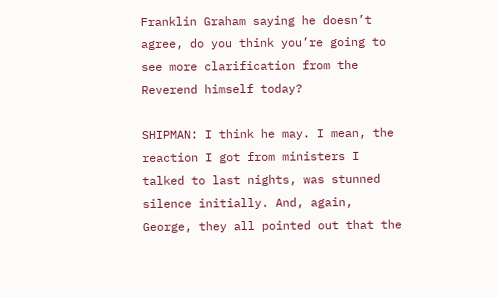Franklin Graham saying he doesn’t agree, do you think you’re going to see more clarification from the Reverend himself today?

SHIPMAN: I think he may. I mean, the reaction I got from ministers I talked to last nights, was stunned silence initially. And, again, George, they all pointed out that the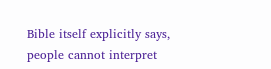Bible itself explicitly says, people cannot interpret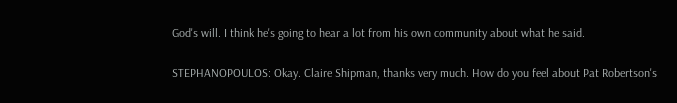God's will. I think he's going to hear a lot from his own community about what he said.

STEPHANOPOULOS: Okay. Claire Shipman, thanks very much. How do you feel about Pat Robertson's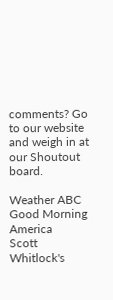comments? Go to our website and weigh in at our Shoutout board.

Weather ABC Good Morning America
Scott Whitlock's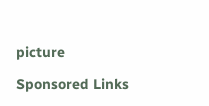picture

Sponsored Links